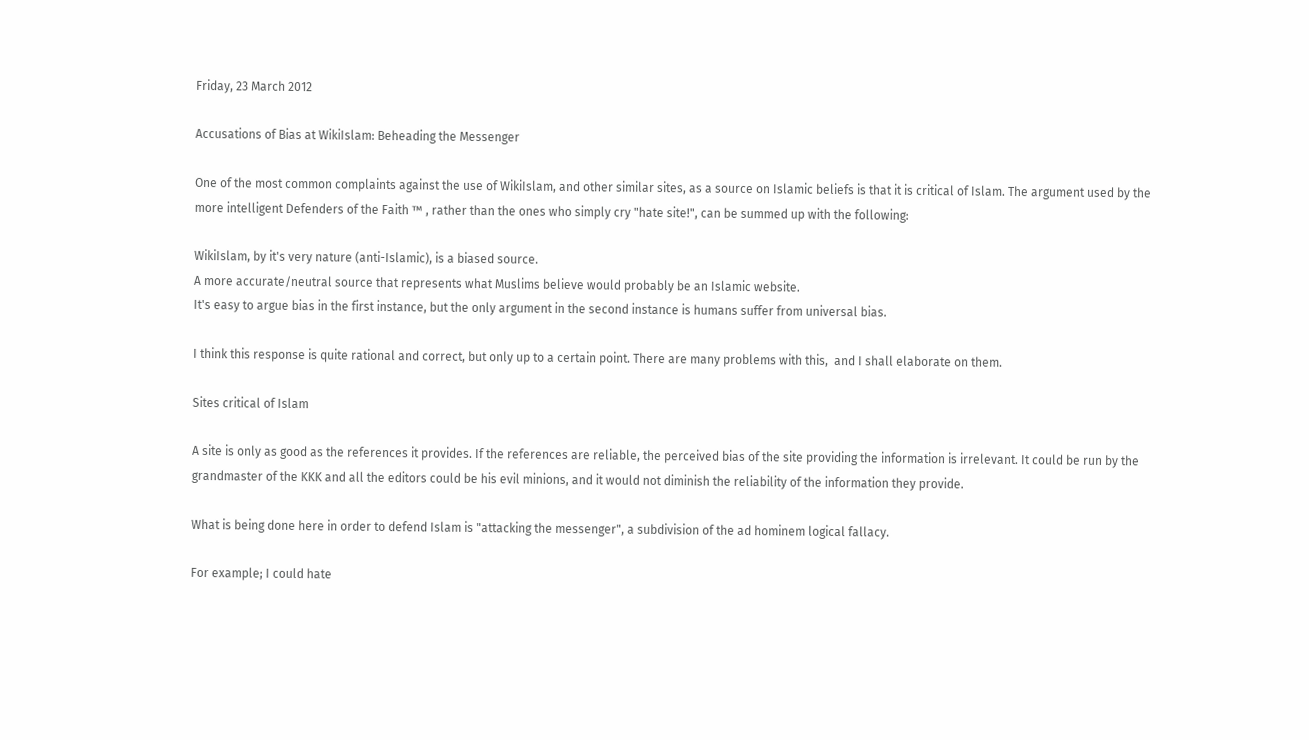Friday, 23 March 2012

Accusations of Bias at WikiIslam: Beheading the Messenger

One of the most common complaints against the use of WikiIslam, and other similar sites, as a source on Islamic beliefs is that it is critical of Islam. The argument used by the more intelligent Defenders of the Faith ™ , rather than the ones who simply cry "hate site!", can be summed up with the following:

WikiIslam, by it's very nature (anti-Islamic), is a biased source.
A more accurate/neutral source that represents what Muslims believe would probably be an Islamic website.
It's easy to argue bias in the first instance, but the only argument in the second instance is humans suffer from universal bias.

I think this response is quite rational and correct, but only up to a certain point. There are many problems with this,  and I shall elaborate on them.

Sites critical of Islam

A site is only as good as the references it provides. If the references are reliable, the perceived bias of the site providing the information is irrelevant. It could be run by the grandmaster of the KKK and all the editors could be his evil minions, and it would not diminish the reliability of the information they provide.

What is being done here in order to defend Islam is "attacking the messenger", a subdivision of the ad hominem logical fallacy.

For example; I could hate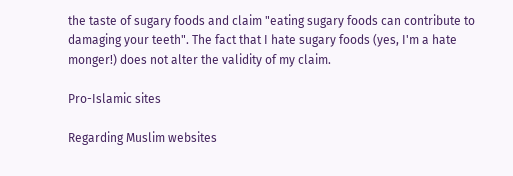the taste of sugary foods and claim "eating sugary foods can contribute to damaging your teeth". The fact that I hate sugary foods (yes, I'm a hate monger!) does not alter the validity of my claim.

Pro-Islamic sites

Regarding Muslim websites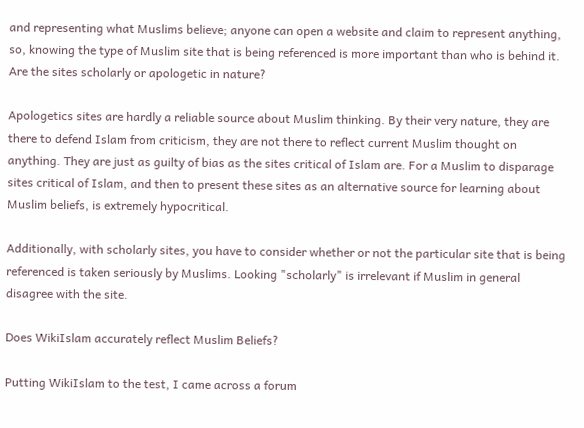and representing what Muslims believe; anyone can open a website and claim to represent anything, so, knowing the type of Muslim site that is being referenced is more important than who is behind it. Are the sites scholarly or apologetic in nature?

Apologetics sites are hardly a reliable source about Muslim thinking. By their very nature, they are there to defend Islam from criticism, they are not there to reflect current Muslim thought on anything. They are just as guilty of bias as the sites critical of Islam are. For a Muslim to disparage sites critical of Islam, and then to present these sites as an alternative source for learning about Muslim beliefs, is extremely hypocritical.

Additionally, with scholarly sites, you have to consider whether or not the particular site that is being referenced is taken seriously by Muslims. Looking "scholarly" is irrelevant if Muslim in general disagree with the site.

Does WikiIslam accurately reflect Muslim Beliefs?

Putting WikiIslam to the test, I came across a forum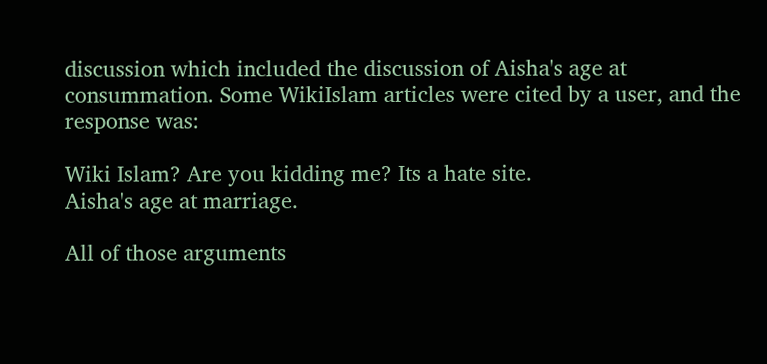discussion which included the discussion of Aisha's age at consummation. Some WikiIslam articles were cited by a user, and the response was:

Wiki Islam? Are you kidding me? Its a hate site.
Aisha's age at marriage.

All of those arguments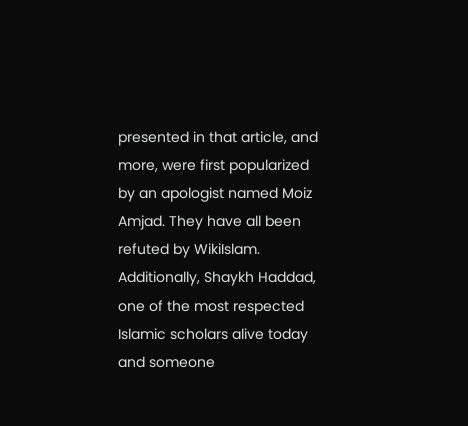presented in that article, and more, were first popularized by an apologist named Moiz Amjad. They have all been refuted by WikiIslam. Additionally, Shaykh Haddad, one of the most respected Islamic scholars alive today and someone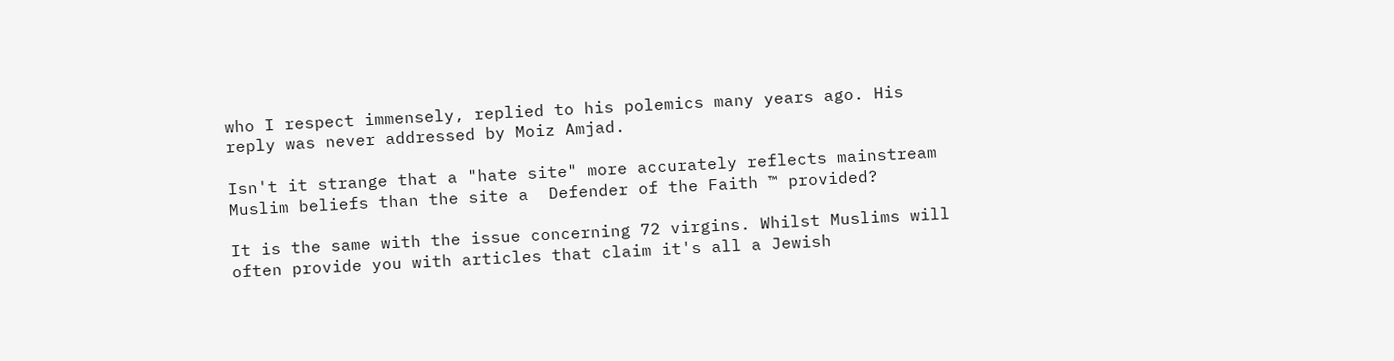who I respect immensely, replied to his polemics many years ago. His reply was never addressed by Moiz Amjad.

Isn't it strange that a "hate site" more accurately reflects mainstream Muslim beliefs than the site a  Defender of the Faith ™ provided?

It is the same with the issue concerning 72 virgins. Whilst Muslims will often provide you with articles that claim it's all a Jewish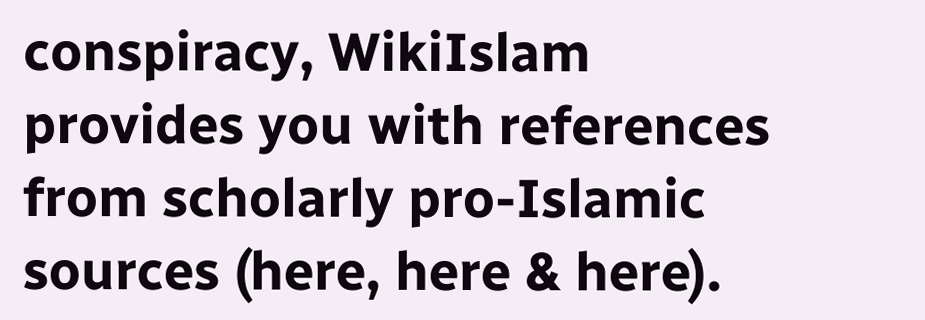conspiracy, WikiIslam provides you with references from scholarly pro-Islamic sources (here, here & here).